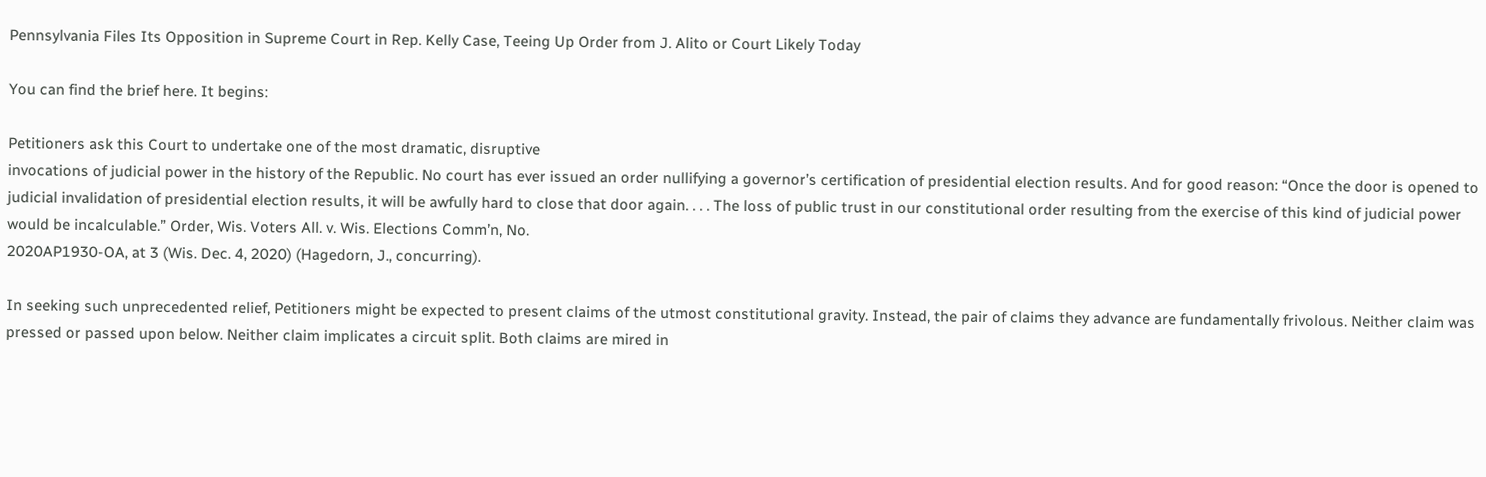Pennsylvania Files Its Opposition in Supreme Court in Rep. Kelly Case, Teeing Up Order from J. Alito or Court Likely Today

You can find the brief here. It begins:

Petitioners ask this Court to undertake one of the most dramatic, disruptive
invocations of judicial power in the history of the Republic. No court has ever issued an order nullifying a governor’s certification of presidential election results. And for good reason: “Once the door is opened to judicial invalidation of presidential election results, it will be awfully hard to close that door again. . . . The loss of public trust in our constitutional order resulting from the exercise of this kind of judicial power would be incalculable.” Order, Wis. Voters All. v. Wis. Elections Comm’n, No.
2020AP1930-OA, at 3 (Wis. Dec. 4, 2020) (Hagedorn, J., concurring).

In seeking such unprecedented relief, Petitioners might be expected to present claims of the utmost constitutional gravity. Instead, the pair of claims they advance are fundamentally frivolous. Neither claim was pressed or passed upon below. Neither claim implicates a circuit split. Both claims are mired in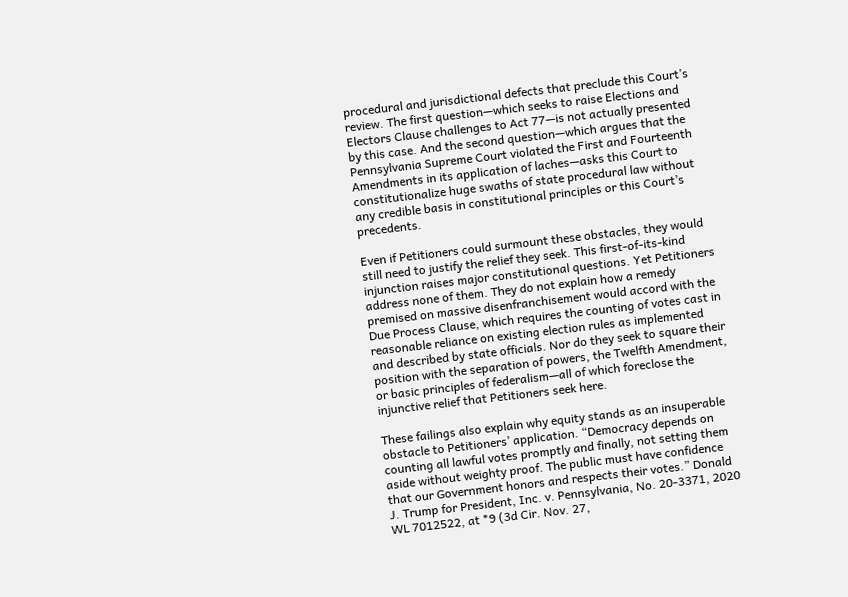procedural and jurisdictional defects that preclude this Court’s review. The first question—which seeks to raise Elections and Electors Clause challenges to Act 77—is not actually presented by this case. And the second question—which argues that the Pennsylvania Supreme Court violated the First and Fourteenth Amendments in its application of laches—asks this Court to constitutionalize huge swaths of state procedural law without any credible basis in constitutional principles or this Court’s precedents.

Even if Petitioners could surmount these obstacles, they would still need to justify the relief they seek. This first-of-its-kind injunction raises major constitutional questions. Yet Petitioners address none of them. They do not explain how a remedy premised on massive disenfranchisement would accord with the Due Process Clause, which requires the counting of votes cast in reasonable reliance on existing election rules as implemented and described by state officials. Nor do they seek to square their position with the separation of powers, the Twelfth Amendment, or basic principles of federalism—all of which foreclose the injunctive relief that Petitioners seek here.

These failings also explain why equity stands as an insuperable obstacle to Petitioners’ application. “Democracy depends on counting all lawful votes promptly and finally, not setting them aside without weighty proof. The public must have confidence that our Government honors and respects their votes.” Donald J. Trump for President, Inc. v. Pennsylvania, No. 20-3371, 2020 WL 7012522, at *9 (3d Cir. Nov. 27,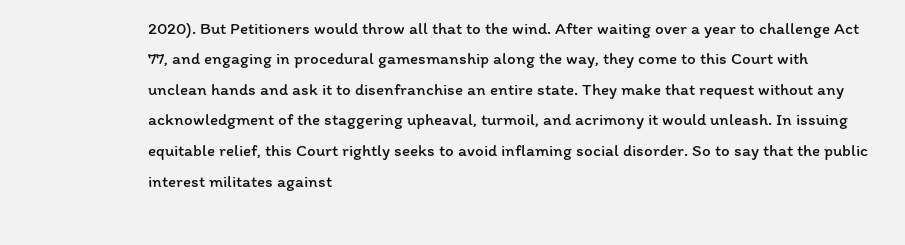2020). But Petitioners would throw all that to the wind. After waiting over a year to challenge Act 77, and engaging in procedural gamesmanship along the way, they come to this Court with unclean hands and ask it to disenfranchise an entire state. They make that request without any acknowledgment of the staggering upheaval, turmoil, and acrimony it would unleash. In issuing equitable relief, this Court rightly seeks to avoid inflaming social disorder. So to say that the public interest militates against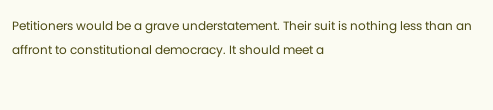Petitioners would be a grave understatement. Their suit is nothing less than an affront to constitutional democracy. It should meet a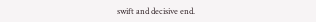swift and decisive end.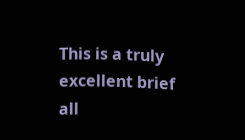This is a truly excellent brief all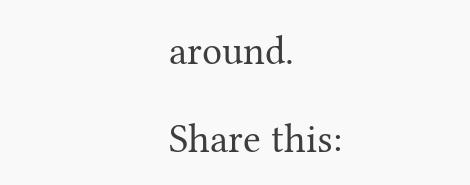around.

Share this: